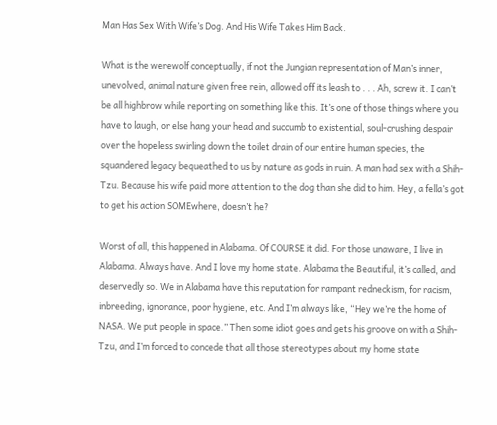Man Has Sex With Wife’s Dog. And His Wife Takes Him Back.

What is the werewolf conceptually, if not the Jungian representation of Man’s inner, unevolved, animal nature given free rein, allowed off its leash to . . . Ah, screw it. I can’t be all highbrow while reporting on something like this. It’s one of those things where you have to laugh, or else hang your head and succumb to existential, soul-crushing despair over the hopeless swirling down the toilet drain of our entire human species, the squandered legacy bequeathed to us by nature as gods in ruin. A man had sex with a Shih-Tzu. Because his wife paid more attention to the dog than she did to him. Hey, a fella’s got to get his action SOMEwhere, doesn’t he?

Worst of all, this happened in Alabama. Of COURSE it did. For those unaware, I live in Alabama. Always have. And I love my home state. Alabama the Beautiful, it’s called, and deservedly so. We in Alabama have this reputation for rampant redneckism, for racism, inbreeding, ignorance, poor hygiene, etc. And I’m always like, “Hey we’re the home of NASA. We put people in space.” Then some idiot goes and gets his groove on with a Shih-Tzu, and I’m forced to concede that all those stereotypes about my home state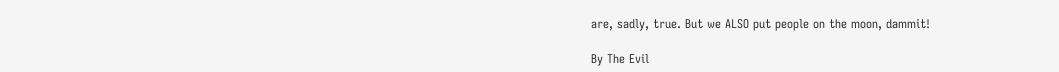are, sadly, true. But we ALSO put people on the moon, dammit!

By The Evil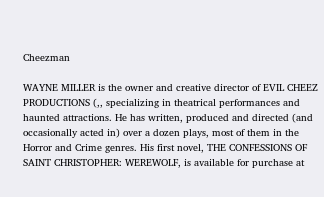Cheezman

WAYNE MILLER is the owner and creative director of EVIL CHEEZ PRODUCTIONS (,, specializing in theatrical performances and haunted attractions. He has written, produced and directed (and occasionally acted in) over a dozen plays, most of them in the Horror and Crime genres. His first novel, THE CONFESSIONS OF SAINT CHRISTOPHER: WEREWOLF, is available for purchase at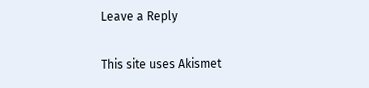Leave a Reply

This site uses Akismet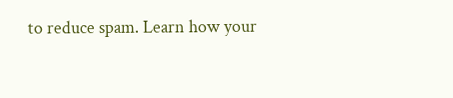to reduce spam. Learn how your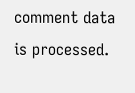comment data is processed.